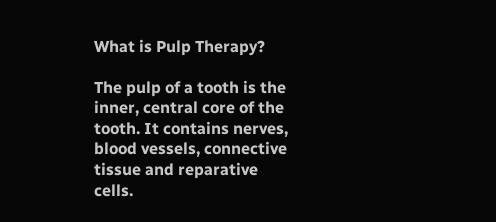What is Pulp Therapy?

The pulp of a tooth is the inner, central core of the tooth. It contains nerves, blood vessels, connective tissue and reparative cells.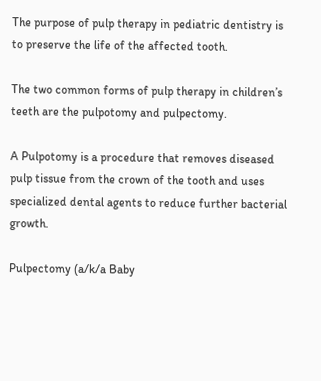The purpose of pulp therapy in pediatric dentistry is to preserve the life of the affected tooth.

The two common forms of pulp therapy in children’s teeth are the pulpotomy and pulpectomy.

A Pulpotomy is a procedure that removes diseased pulp tissue from the crown of the tooth and uses specialized dental agents to reduce further bacterial growth.

Pulpectomy (a/k/a Baby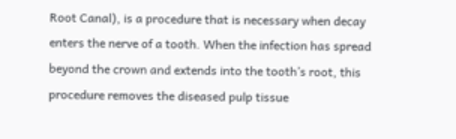Root Canal), is a procedure that is necessary when decay enters the nerve of a tooth. When the infection has spread beyond the crown and extends into the tooth’s root, this procedure removes the diseased pulp tissue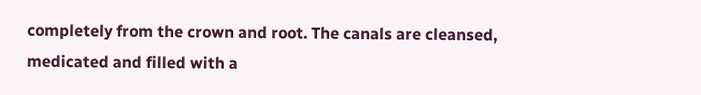completely from the crown and root. The canals are cleansed, medicated and filled with a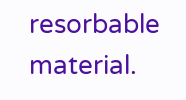resorbable material.